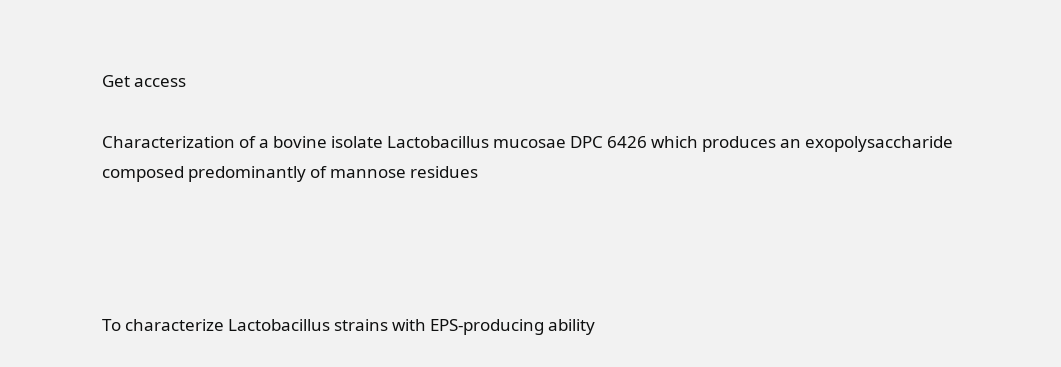Get access

Characterization of a bovine isolate Lactobacillus mucosae DPC 6426 which produces an exopolysaccharide composed predominantly of mannose residues




To characterize Lactobacillus strains with EPS-producing ability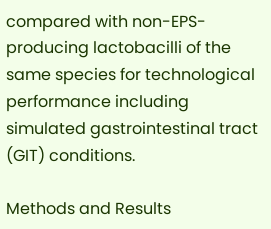compared with non-EPS-producing lactobacilli of the same species for technological performance including simulated gastrointestinal tract (GIT) conditions.

Methods and Results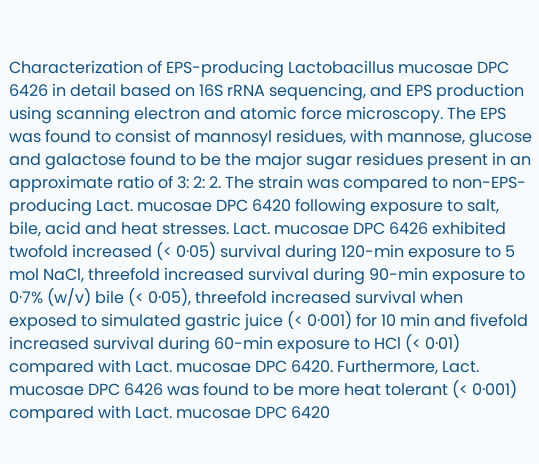Characterization of EPS-producing Lactobacillus mucosae DPC 6426 in detail based on 16S rRNA sequencing, and EPS production using scanning electron and atomic force microscopy. The EPS was found to consist of mannosyl residues, with mannose, glucose and galactose found to be the major sugar residues present in an approximate ratio of 3: 2: 2. The strain was compared to non-EPS-producing Lact. mucosae DPC 6420 following exposure to salt, bile, acid and heat stresses. Lact. mucosae DPC 6426 exhibited twofold increased (< 0·05) survival during 120-min exposure to 5 mol NaCl, threefold increased survival during 90-min exposure to 0·7% (w/v) bile (< 0·05), threefold increased survival when exposed to simulated gastric juice (< 0·001) for 10 min and fivefold increased survival during 60-min exposure to HCl (< 0·01) compared with Lact. mucosae DPC 6420. Furthermore, Lact. mucosae DPC 6426 was found to be more heat tolerant (< 0·001) compared with Lact. mucosae DPC 6420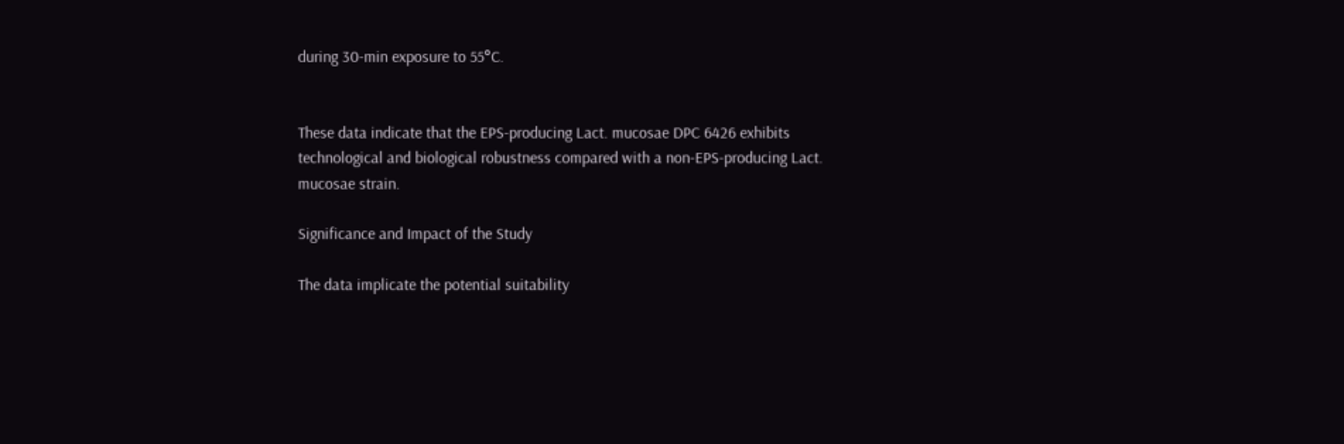during 30-min exposure to 55°C.


These data indicate that the EPS-producing Lact. mucosae DPC 6426 exhibits technological and biological robustness compared with a non-EPS-producing Lact. mucosae strain.

Significance and Impact of the Study

The data implicate the potential suitability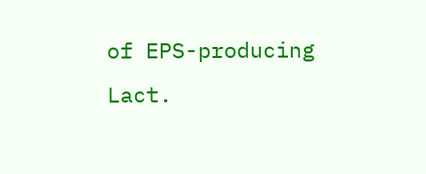of EPS-producing Lact.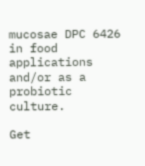mucosae DPC 6426 in food applications and/or as a probiotic culture.

Get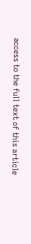access to the full text of this article